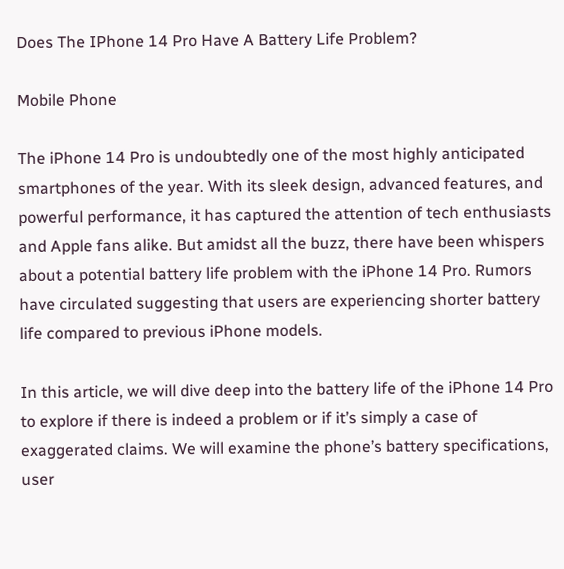Does The IPhone 14 Pro Have A Battery Life Problem?

Mobile Phone

The iPhone 14 Pro is undoubtedly one of the most highly anticipated smartphones of the year. With its sleek design, advanced features, and powerful performance, it has captured the attention of tech enthusiasts and Apple fans alike. But amidst all the buzz, there have been whispers about a potential battery life problem with the iPhone 14 Pro. Rumors have circulated suggesting that users are experiencing shorter battery life compared to previous iPhone models.

In this article, we will dive deep into the battery life of the iPhone 14 Pro to explore if there is indeed a problem or if it’s simply a case of exaggerated claims. We will examine the phone’s battery specifications, user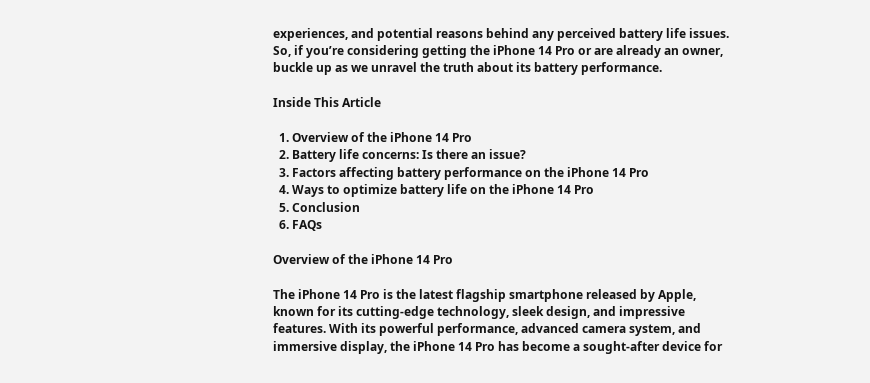experiences, and potential reasons behind any perceived battery life issues. So, if you’re considering getting the iPhone 14 Pro or are already an owner, buckle up as we unravel the truth about its battery performance.

Inside This Article

  1. Overview of the iPhone 14 Pro
  2. Battery life concerns: Is there an issue?
  3. Factors affecting battery performance on the iPhone 14 Pro
  4. Ways to optimize battery life on the iPhone 14 Pro
  5. Conclusion
  6. FAQs

Overview of the iPhone 14 Pro

The iPhone 14 Pro is the latest flagship smartphone released by Apple, known for its cutting-edge technology, sleek design, and impressive features. With its powerful performance, advanced camera system, and immersive display, the iPhone 14 Pro has become a sought-after device for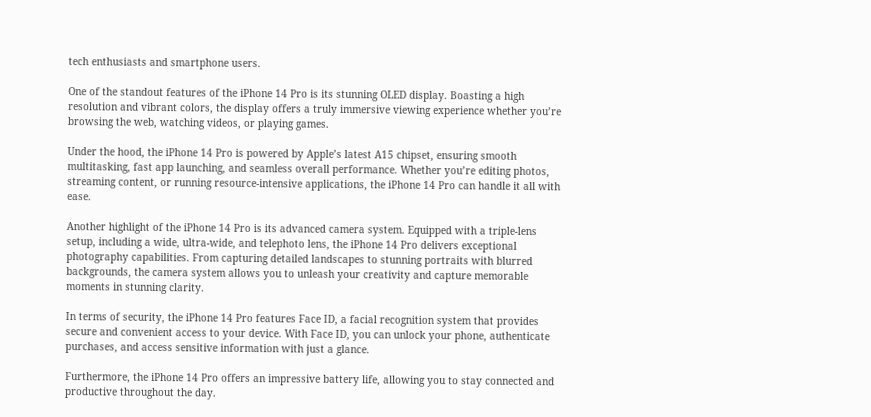tech enthusiasts and smartphone users.

One of the standout features of the iPhone 14 Pro is its stunning OLED display. Boasting a high resolution and vibrant colors, the display offers a truly immersive viewing experience whether you’re browsing the web, watching videos, or playing games.

Under the hood, the iPhone 14 Pro is powered by Apple’s latest A15 chipset, ensuring smooth multitasking, fast app launching, and seamless overall performance. Whether you’re editing photos, streaming content, or running resource-intensive applications, the iPhone 14 Pro can handle it all with ease.

Another highlight of the iPhone 14 Pro is its advanced camera system. Equipped with a triple-lens setup, including a wide, ultra-wide, and telephoto lens, the iPhone 14 Pro delivers exceptional photography capabilities. From capturing detailed landscapes to stunning portraits with blurred backgrounds, the camera system allows you to unleash your creativity and capture memorable moments in stunning clarity.

In terms of security, the iPhone 14 Pro features Face ID, a facial recognition system that provides secure and convenient access to your device. With Face ID, you can unlock your phone, authenticate purchases, and access sensitive information with just a glance.

Furthermore, the iPhone 14 Pro offers an impressive battery life, allowing you to stay connected and productive throughout the day.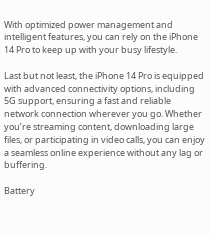With optimized power management and intelligent features, you can rely on the iPhone 14 Pro to keep up with your busy lifestyle.

Last but not least, the iPhone 14 Pro is equipped with advanced connectivity options, including 5G support, ensuring a fast and reliable network connection wherever you go. Whether you’re streaming content, downloading large files, or participating in video calls, you can enjoy a seamless online experience without any lag or buffering.

Battery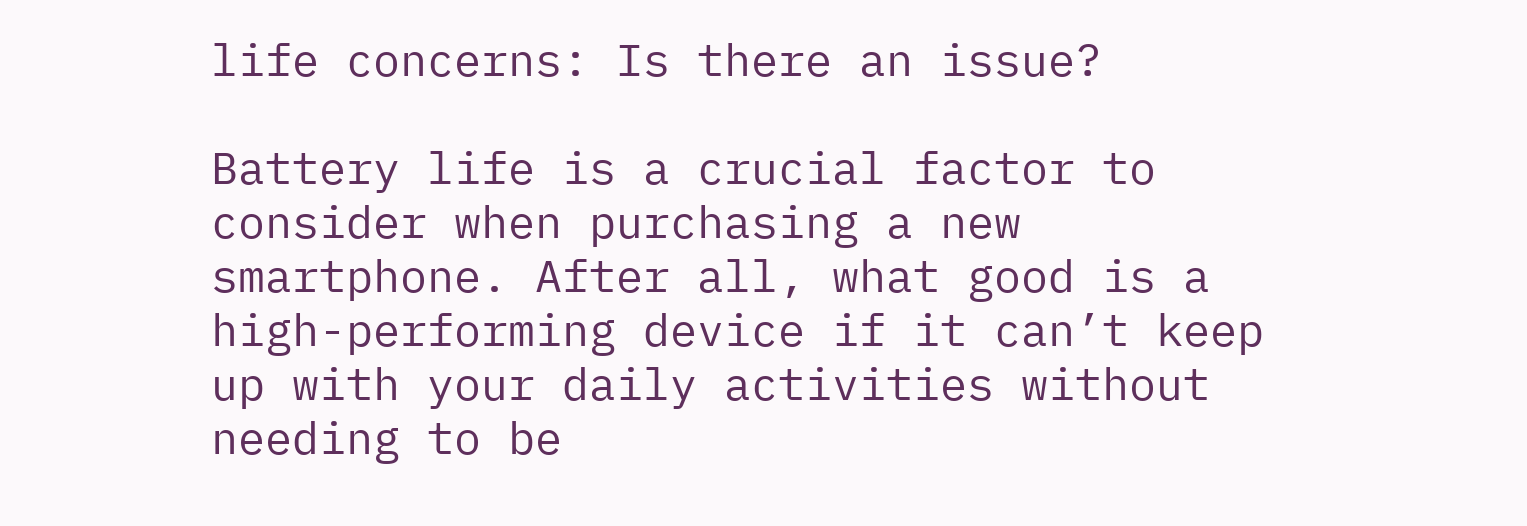life concerns: Is there an issue?

Battery life is a crucial factor to consider when purchasing a new smartphone. After all, what good is a high-performing device if it can’t keep up with your daily activities without needing to be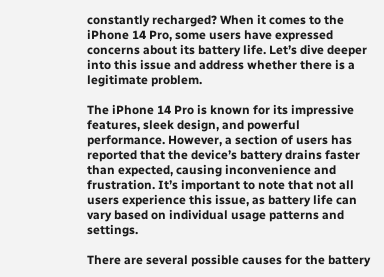constantly recharged? When it comes to the iPhone 14 Pro, some users have expressed concerns about its battery life. Let’s dive deeper into this issue and address whether there is a legitimate problem.

The iPhone 14 Pro is known for its impressive features, sleek design, and powerful performance. However, a section of users has reported that the device’s battery drains faster than expected, causing inconvenience and frustration. It’s important to note that not all users experience this issue, as battery life can vary based on individual usage patterns and settings.

There are several possible causes for the battery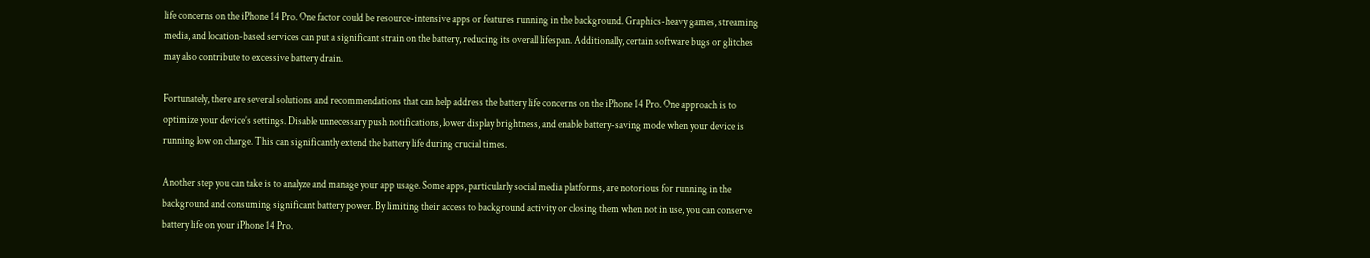life concerns on the iPhone 14 Pro. One factor could be resource-intensive apps or features running in the background. Graphics-heavy games, streaming media, and location-based services can put a significant strain on the battery, reducing its overall lifespan. Additionally, certain software bugs or glitches may also contribute to excessive battery drain.

Fortunately, there are several solutions and recommendations that can help address the battery life concerns on the iPhone 14 Pro. One approach is to optimize your device’s settings. Disable unnecessary push notifications, lower display brightness, and enable battery-saving mode when your device is running low on charge. This can significantly extend the battery life during crucial times.

Another step you can take is to analyze and manage your app usage. Some apps, particularly social media platforms, are notorious for running in the background and consuming significant battery power. By limiting their access to background activity or closing them when not in use, you can conserve battery life on your iPhone 14 Pro.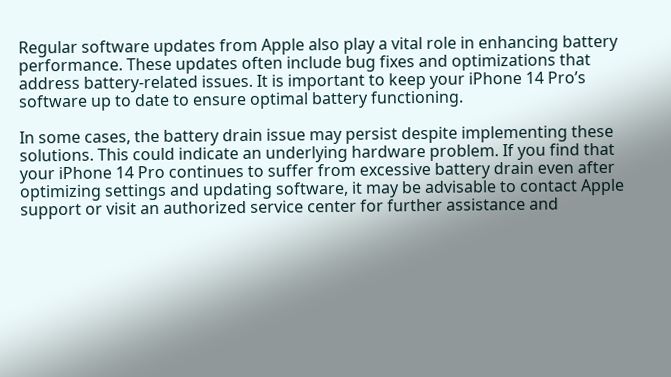Regular software updates from Apple also play a vital role in enhancing battery performance. These updates often include bug fixes and optimizations that address battery-related issues. It is important to keep your iPhone 14 Pro’s software up to date to ensure optimal battery functioning.

In some cases, the battery drain issue may persist despite implementing these solutions. This could indicate an underlying hardware problem. If you find that your iPhone 14 Pro continues to suffer from excessive battery drain even after optimizing settings and updating software, it may be advisable to contact Apple support or visit an authorized service center for further assistance and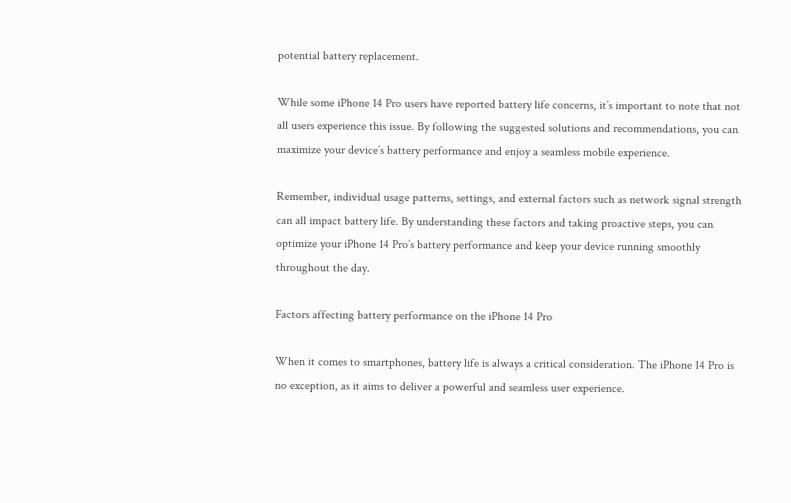potential battery replacement.

While some iPhone 14 Pro users have reported battery life concerns, it’s important to note that not all users experience this issue. By following the suggested solutions and recommendations, you can maximize your device’s battery performance and enjoy a seamless mobile experience.

Remember, individual usage patterns, settings, and external factors such as network signal strength can all impact battery life. By understanding these factors and taking proactive steps, you can optimize your iPhone 14 Pro’s battery performance and keep your device running smoothly throughout the day.

Factors affecting battery performance on the iPhone 14 Pro

When it comes to smartphones, battery life is always a critical consideration. The iPhone 14 Pro is no exception, as it aims to deliver a powerful and seamless user experience.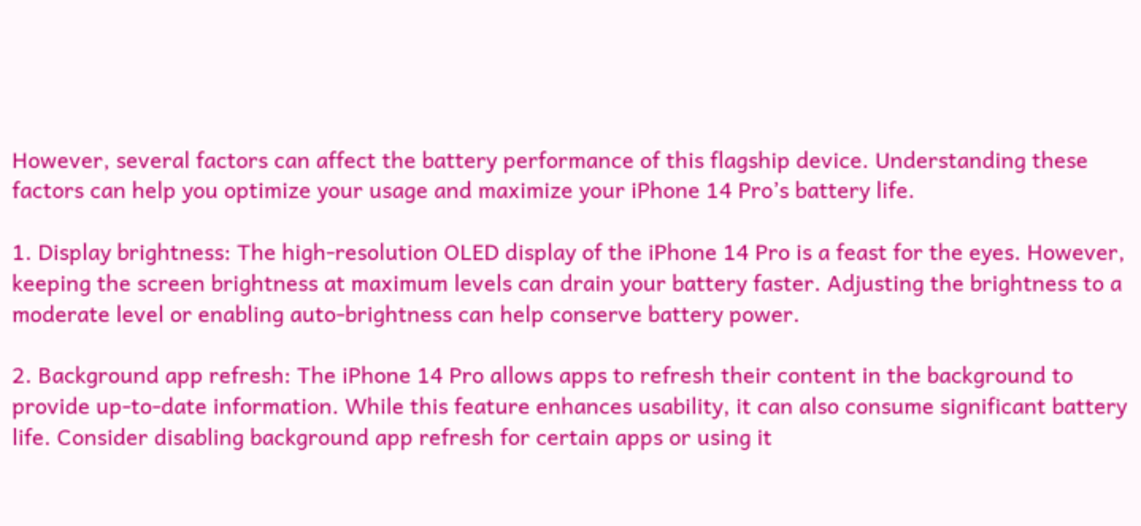However, several factors can affect the battery performance of this flagship device. Understanding these factors can help you optimize your usage and maximize your iPhone 14 Pro’s battery life.

1. Display brightness: The high-resolution OLED display of the iPhone 14 Pro is a feast for the eyes. However, keeping the screen brightness at maximum levels can drain your battery faster. Adjusting the brightness to a moderate level or enabling auto-brightness can help conserve battery power.

2. Background app refresh: The iPhone 14 Pro allows apps to refresh their content in the background to provide up-to-date information. While this feature enhances usability, it can also consume significant battery life. Consider disabling background app refresh for certain apps or using it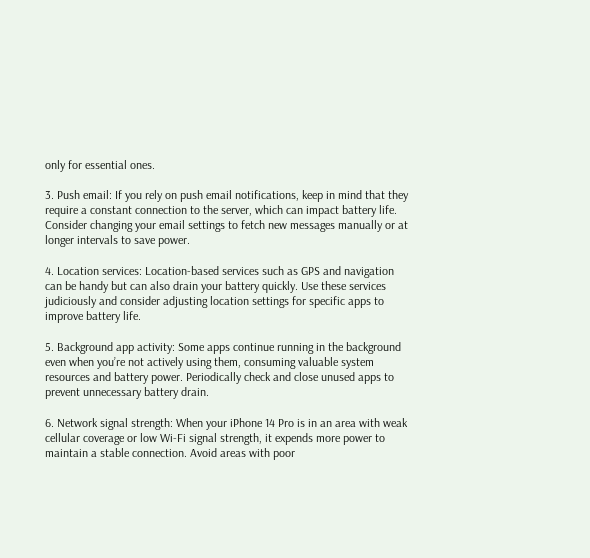only for essential ones.

3. Push email: If you rely on push email notifications, keep in mind that they require a constant connection to the server, which can impact battery life. Consider changing your email settings to fetch new messages manually or at longer intervals to save power.

4. Location services: Location-based services such as GPS and navigation can be handy but can also drain your battery quickly. Use these services judiciously and consider adjusting location settings for specific apps to improve battery life.

5. Background app activity: Some apps continue running in the background even when you’re not actively using them, consuming valuable system resources and battery power. Periodically check and close unused apps to prevent unnecessary battery drain.

6. Network signal strength: When your iPhone 14 Pro is in an area with weak cellular coverage or low Wi-Fi signal strength, it expends more power to maintain a stable connection. Avoid areas with poor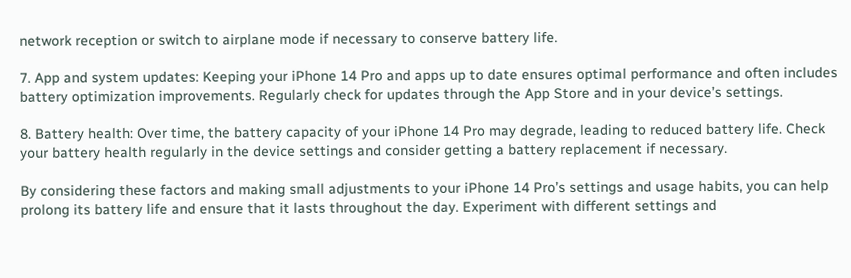network reception or switch to airplane mode if necessary to conserve battery life.

7. App and system updates: Keeping your iPhone 14 Pro and apps up to date ensures optimal performance and often includes battery optimization improvements. Regularly check for updates through the App Store and in your device’s settings.

8. Battery health: Over time, the battery capacity of your iPhone 14 Pro may degrade, leading to reduced battery life. Check your battery health regularly in the device settings and consider getting a battery replacement if necessary.

By considering these factors and making small adjustments to your iPhone 14 Pro’s settings and usage habits, you can help prolong its battery life and ensure that it lasts throughout the day. Experiment with different settings and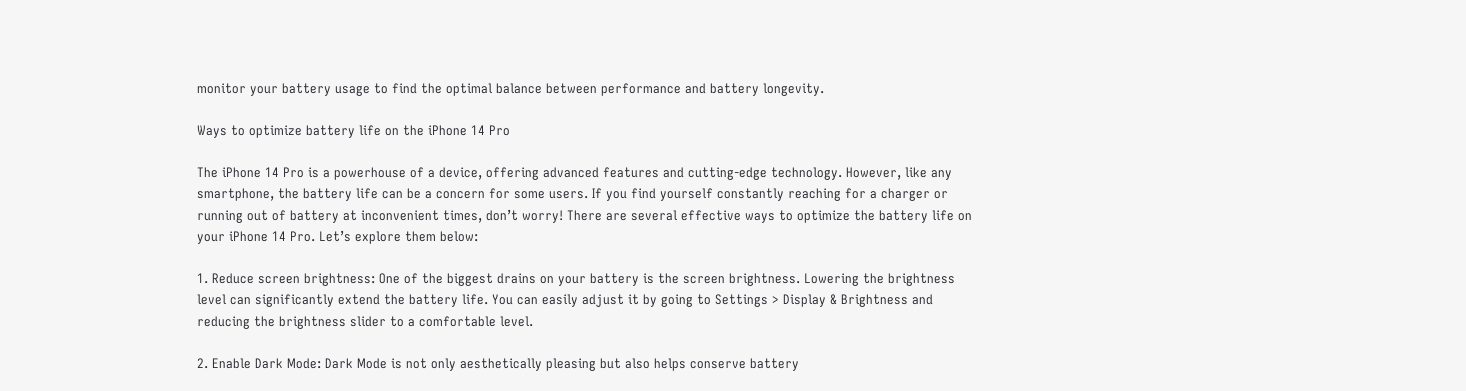monitor your battery usage to find the optimal balance between performance and battery longevity.

Ways to optimize battery life on the iPhone 14 Pro

The iPhone 14 Pro is a powerhouse of a device, offering advanced features and cutting-edge technology. However, like any smartphone, the battery life can be a concern for some users. If you find yourself constantly reaching for a charger or running out of battery at inconvenient times, don’t worry! There are several effective ways to optimize the battery life on your iPhone 14 Pro. Let’s explore them below:

1. Reduce screen brightness: One of the biggest drains on your battery is the screen brightness. Lowering the brightness level can significantly extend the battery life. You can easily adjust it by going to Settings > Display & Brightness and reducing the brightness slider to a comfortable level.

2. Enable Dark Mode: Dark Mode is not only aesthetically pleasing but also helps conserve battery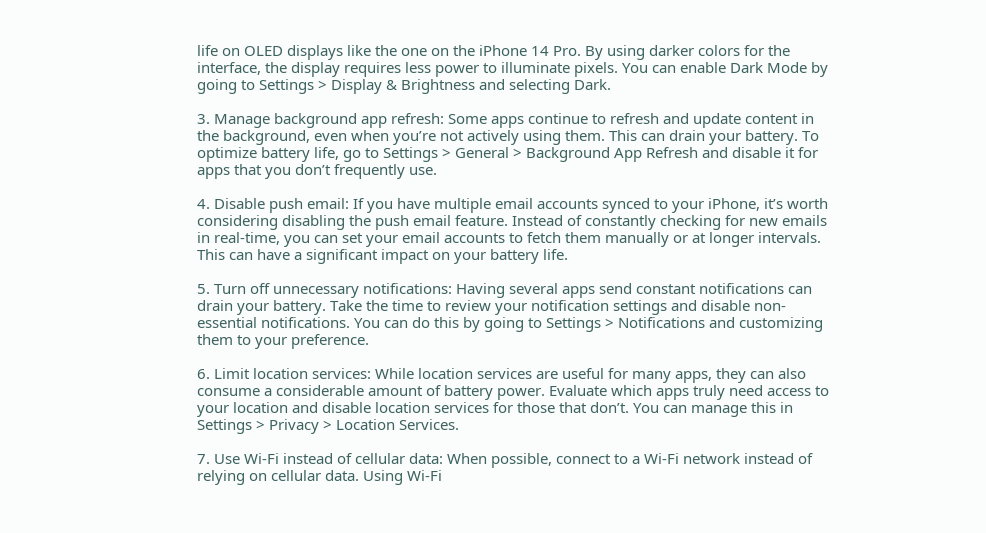life on OLED displays like the one on the iPhone 14 Pro. By using darker colors for the interface, the display requires less power to illuminate pixels. You can enable Dark Mode by going to Settings > Display & Brightness and selecting Dark.

3. Manage background app refresh: Some apps continue to refresh and update content in the background, even when you’re not actively using them. This can drain your battery. To optimize battery life, go to Settings > General > Background App Refresh and disable it for apps that you don’t frequently use.

4. Disable push email: If you have multiple email accounts synced to your iPhone, it’s worth considering disabling the push email feature. Instead of constantly checking for new emails in real-time, you can set your email accounts to fetch them manually or at longer intervals. This can have a significant impact on your battery life.

5. Turn off unnecessary notifications: Having several apps send constant notifications can drain your battery. Take the time to review your notification settings and disable non-essential notifications. You can do this by going to Settings > Notifications and customizing them to your preference.

6. Limit location services: While location services are useful for many apps, they can also consume a considerable amount of battery power. Evaluate which apps truly need access to your location and disable location services for those that don’t. You can manage this in Settings > Privacy > Location Services.

7. Use Wi-Fi instead of cellular data: When possible, connect to a Wi-Fi network instead of relying on cellular data. Using Wi-Fi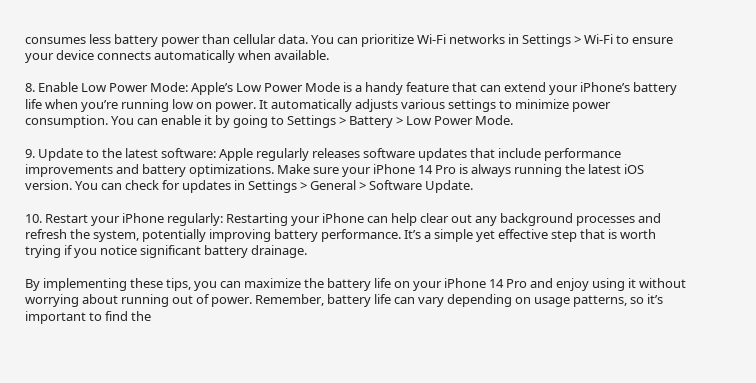consumes less battery power than cellular data. You can prioritize Wi-Fi networks in Settings > Wi-Fi to ensure your device connects automatically when available.

8. Enable Low Power Mode: Apple’s Low Power Mode is a handy feature that can extend your iPhone’s battery life when you’re running low on power. It automatically adjusts various settings to minimize power consumption. You can enable it by going to Settings > Battery > Low Power Mode.

9. Update to the latest software: Apple regularly releases software updates that include performance improvements and battery optimizations. Make sure your iPhone 14 Pro is always running the latest iOS version. You can check for updates in Settings > General > Software Update.

10. Restart your iPhone regularly: Restarting your iPhone can help clear out any background processes and refresh the system, potentially improving battery performance. It’s a simple yet effective step that is worth trying if you notice significant battery drainage.

By implementing these tips, you can maximize the battery life on your iPhone 14 Pro and enjoy using it without worrying about running out of power. Remember, battery life can vary depending on usage patterns, so it’s important to find the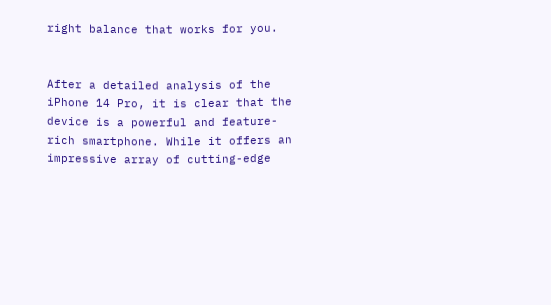right balance that works for you.


After a detailed analysis of the iPhone 14 Pro, it is clear that the device is a powerful and feature-rich smartphone. While it offers an impressive array of cutting-edge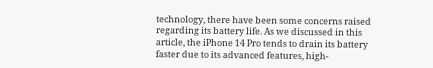technology, there have been some concerns raised regarding its battery life. As we discussed in this article, the iPhone 14 Pro tends to drain its battery faster due to its advanced features, high-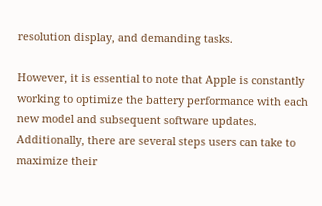resolution display, and demanding tasks.

However, it is essential to note that Apple is constantly working to optimize the battery performance with each new model and subsequent software updates. Additionally, there are several steps users can take to maximize their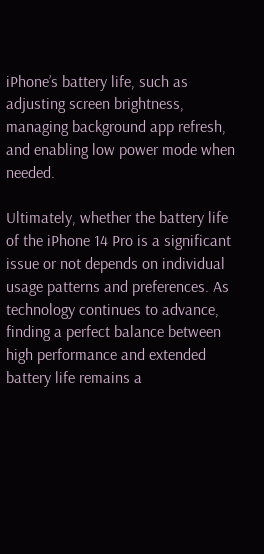iPhone’s battery life, such as adjusting screen brightness, managing background app refresh, and enabling low power mode when needed.

Ultimately, whether the battery life of the iPhone 14 Pro is a significant issue or not depends on individual usage patterns and preferences. As technology continues to advance, finding a perfect balance between high performance and extended battery life remains a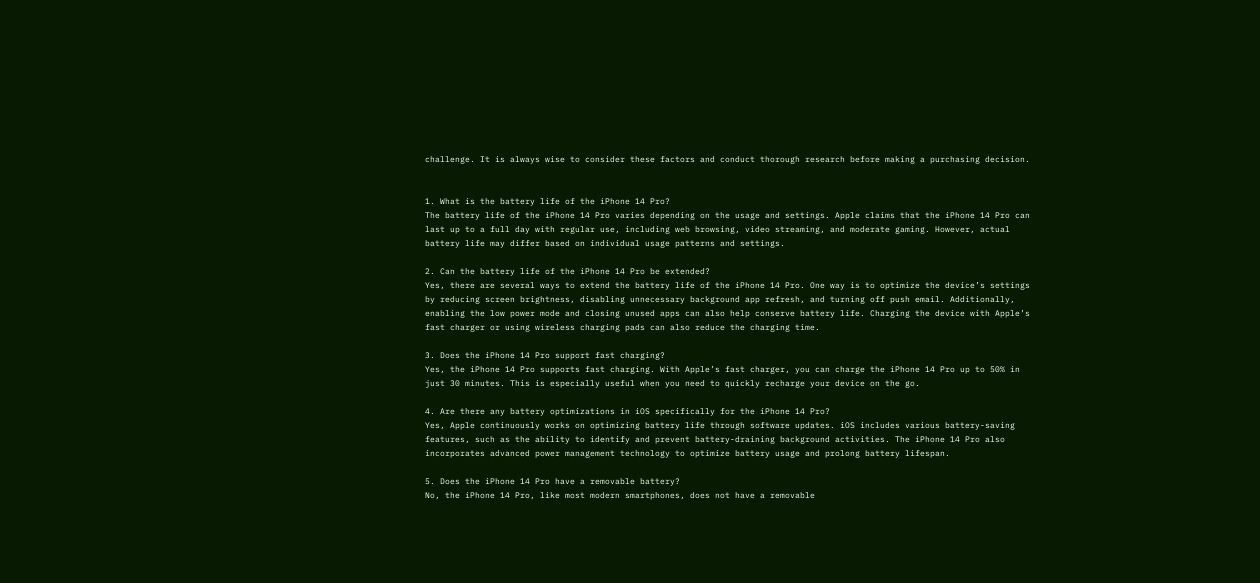challenge. It is always wise to consider these factors and conduct thorough research before making a purchasing decision.


1. What is the battery life of the iPhone 14 Pro?
The battery life of the iPhone 14 Pro varies depending on the usage and settings. Apple claims that the iPhone 14 Pro can last up to a full day with regular use, including web browsing, video streaming, and moderate gaming. However, actual battery life may differ based on individual usage patterns and settings.

2. Can the battery life of the iPhone 14 Pro be extended?
Yes, there are several ways to extend the battery life of the iPhone 14 Pro. One way is to optimize the device’s settings by reducing screen brightness, disabling unnecessary background app refresh, and turning off push email. Additionally, enabling the low power mode and closing unused apps can also help conserve battery life. Charging the device with Apple’s fast charger or using wireless charging pads can also reduce the charging time.

3. Does the iPhone 14 Pro support fast charging?
Yes, the iPhone 14 Pro supports fast charging. With Apple’s fast charger, you can charge the iPhone 14 Pro up to 50% in just 30 minutes. This is especially useful when you need to quickly recharge your device on the go.

4. Are there any battery optimizations in iOS specifically for the iPhone 14 Pro?
Yes, Apple continuously works on optimizing battery life through software updates. iOS includes various battery-saving features, such as the ability to identify and prevent battery-draining background activities. The iPhone 14 Pro also incorporates advanced power management technology to optimize battery usage and prolong battery lifespan.

5. Does the iPhone 14 Pro have a removable battery?
No, the iPhone 14 Pro, like most modern smartphones, does not have a removable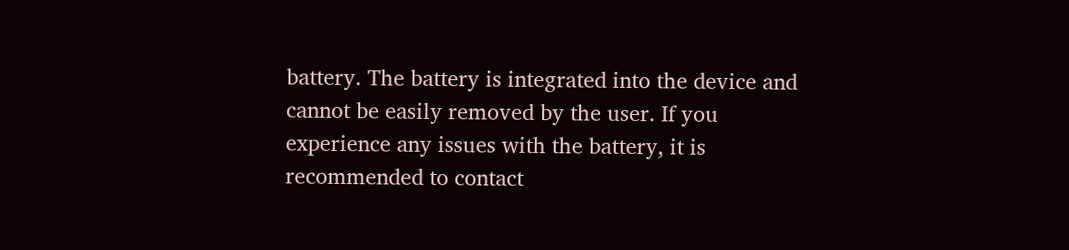battery. The battery is integrated into the device and cannot be easily removed by the user. If you experience any issues with the battery, it is recommended to contact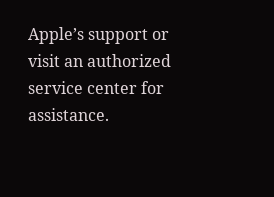Apple’s support or visit an authorized service center for assistance.